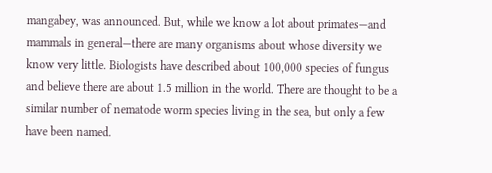mangabey, was announced. But, while we know a lot about primates—and mammals in general—there are many organisms about whose diversity we know very little. Biologists have described about 100,000 species of fungus and believe there are about 1.5 million in the world. There are thought to be a similar number of nematode worm species living in the sea, but only a few have been named.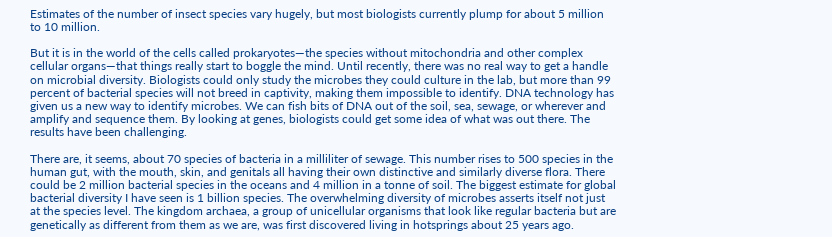Estimates of the number of insect species vary hugely, but most biologists currently plump for about 5 million to 10 million.

But it is in the world of the cells called prokaryotes—the species without mitochondria and other complex cellular organs—that things really start to boggle the mind. Until recently, there was no real way to get a handle on microbial diversity. Biologists could only study the microbes they could culture in the lab, but more than 99 percent of bacterial species will not breed in captivity, making them impossible to identify. DNA technology has given us a new way to identify microbes. We can fish bits of DNA out of the soil, sea, sewage, or wherever and amplify and sequence them. By looking at genes, biologists could get some idea of what was out there. The results have been challenging.

There are, it seems, about 70 species of bacteria in a milliliter of sewage. This number rises to 500 species in the human gut, with the mouth, skin, and genitals all having their own distinctive and similarly diverse flora. There could be 2 million bacterial species in the oceans and 4 million in a tonne of soil. The biggest estimate for global bacterial diversity I have seen is 1 billion species. The overwhelming diversity of microbes asserts itself not just at the species level. The kingdom archaea, a group of unicellular organisms that look like regular bacteria but are genetically as different from them as we are, was first discovered living in hotsprings about 25 years ago.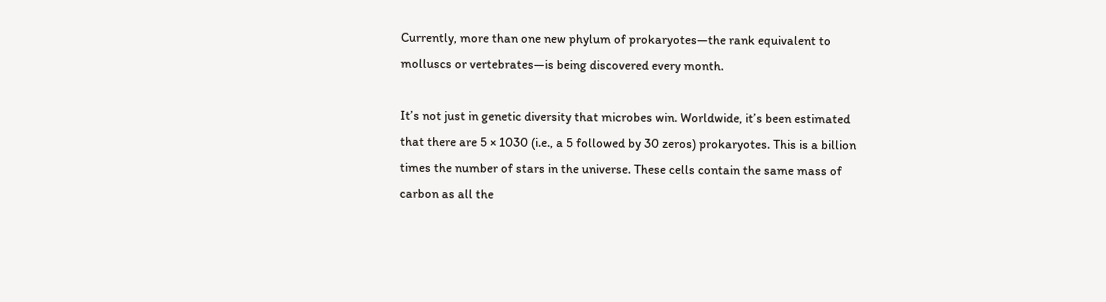Currently, more than one new phylum of prokaryotes—the rank equivalent to molluscs or vertebrates—is being discovered every month.

It’s not just in genetic diversity that microbes win. Worldwide, it’s been estimated that there are 5 × 1030 (i.e., a 5 followed by 30 zeros) prokaryotes. This is a billion times the number of stars in the universe. These cells contain the same mass of carbon as all the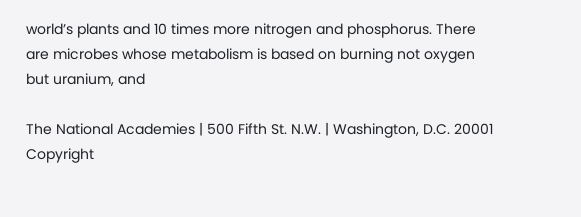world’s plants and 10 times more nitrogen and phosphorus. There are microbes whose metabolism is based on burning not oxygen but uranium, and

The National Academies | 500 Fifth St. N.W. | Washington, D.C. 20001
Copyright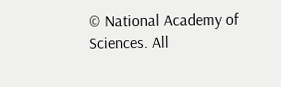© National Academy of Sciences. All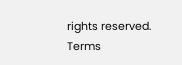rights reserved.
Terms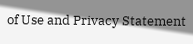of Use and Privacy Statement